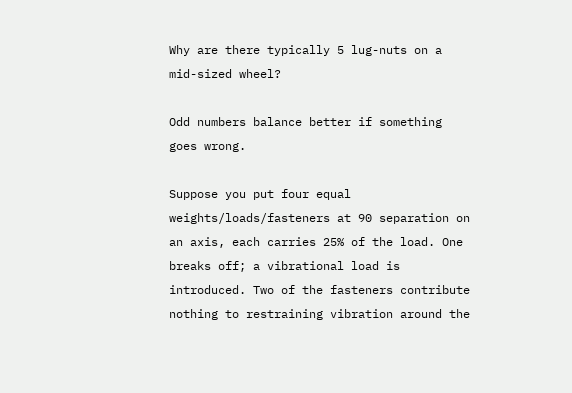Why are there typically 5 lug-nuts on a mid-sized wheel?

Odd numbers balance better if something goes wrong.

Suppose you put four equal weights/loads/fasteners at 90 separation on an axis, each carries 25% of the load. One breaks off; a vibrational load is introduced. Two of the fasteners contribute nothing to restraining vibration around the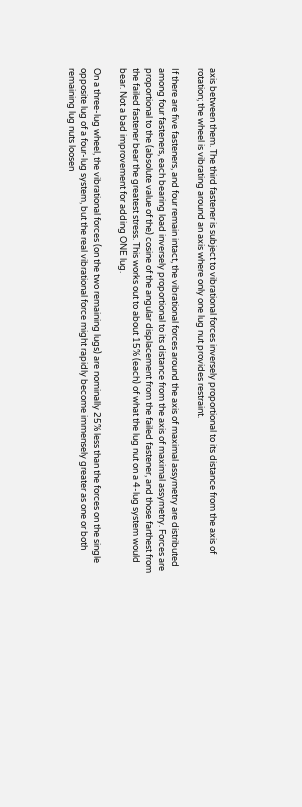axis between them. The third fastener is subject to vibrational forces inversely proportional to its distance from the axis of rotation; the wheel is vibrating around an axis where only one lug nut provides restraint.

If there are five fasteners, and four remain intact, the vibrational forces around the axis of maximal assymetry are distributed among four fasteners, each bearing load inversely proportional to its distance from the axis of maximal assymetry. Forces are proportional to the (absolute value of the) cosine of the angular displacement from the failed fastener, and those farthest from the failed fastener bear the greatest stress. This works out to about 15% (each) of what the lug nut on a 4-lug system would bear. Not a bad improvement for adding ONE lug.

On a three-lug wheel, the vibrational forces (on the two remaining lugs) are nominally 25% less than the forces on the single opposite lug of a four-lug system, but the real vibrational force might rapidly become immensely greater as one or both remaining lug nuts loosen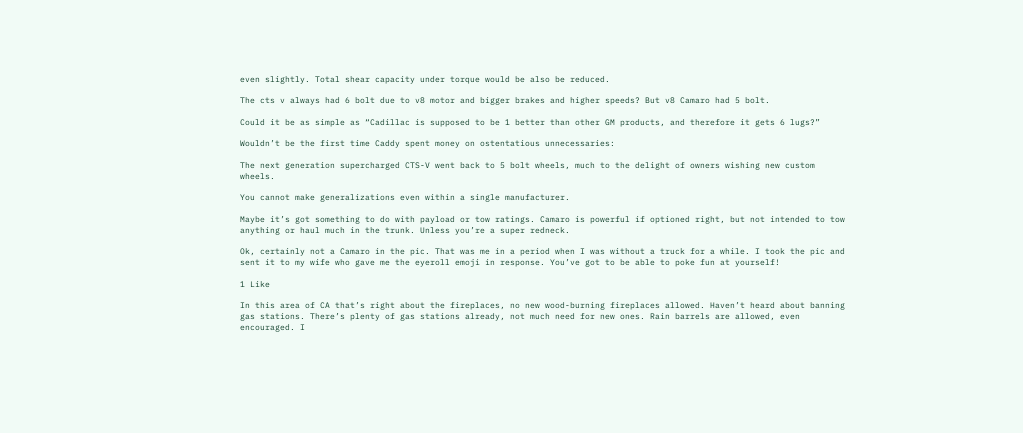even slightly. Total shear capacity under torque would be also be reduced.

The cts v always had 6 bolt due to v8 motor and bigger brakes and higher speeds? But v8 Camaro had 5 bolt.

Could it be as simple as “Cadillac is supposed to be 1 better than other GM products, and therefore it gets 6 lugs?”

Wouldn’t be the first time Caddy spent money on ostentatious unnecessaries:

The next generation supercharged CTS-V went back to 5 bolt wheels, much to the delight of owners wishing new custom wheels.

You cannot make generalizations even within a single manufacturer.

Maybe it’s got something to do with payload or tow ratings. Camaro is powerful if optioned right, but not intended to tow anything or haul much in the trunk. Unless you’re a super redneck.

Ok, certainly not a Camaro in the pic. That was me in a period when I was without a truck for a while. I took the pic and sent it to my wife who gave me the eyeroll emoji in response. You’ve got to be able to poke fun at yourself!

1 Like

In this area of CA that’s right about the fireplaces, no new wood-burning fireplaces allowed. Haven’t heard about banning gas stations. There’s plenty of gas stations already, not much need for new ones. Rain barrels are allowed, even encouraged. I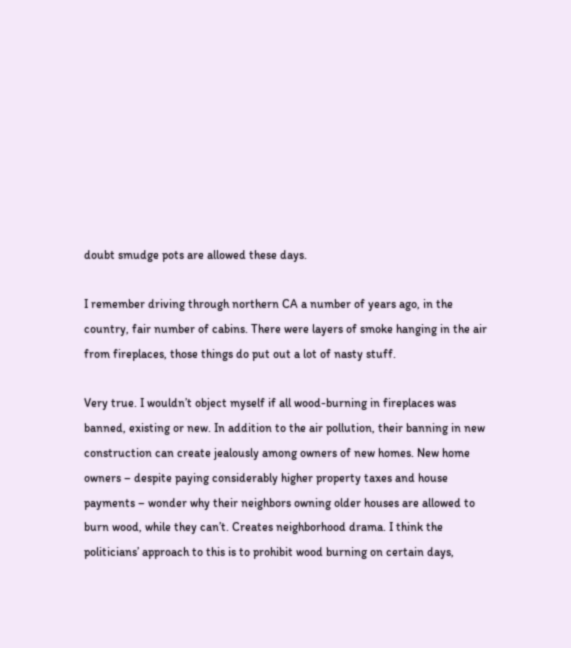doubt smudge pots are allowed these days.

I remember driving through northern CA a number of years ago, in the country, fair number of cabins. There were layers of smoke hanging in the air from fireplaces, those things do put out a lot of nasty stuff.

Very true. I wouldn’t object myself if all wood-burning in fireplaces was banned, existing or new. In addition to the air pollution, their banning in new construction can create jealously among owners of new homes. New home owners – despite paying considerably higher property taxes and house payments – wonder why their neighbors owning older houses are allowed to burn wood, while they can’t. Creates neighborhood drama. I think the politicians’ approach to this is to prohibit wood burning on certain days,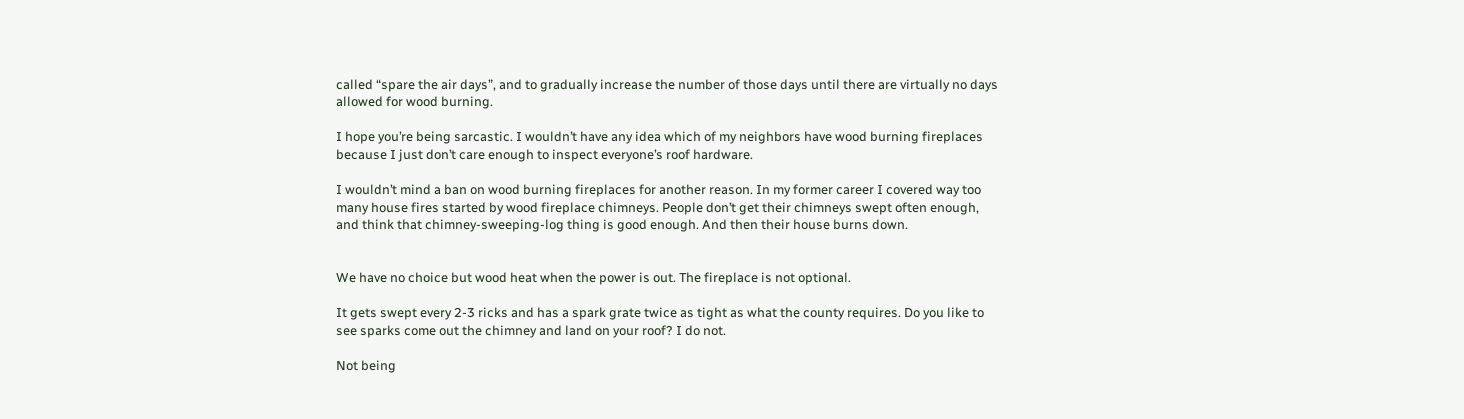called “spare the air days”, and to gradually increase the number of those days until there are virtually no days allowed for wood burning.

I hope you’re being sarcastic. I wouldn’t have any idea which of my neighbors have wood burning fireplaces because I just don’t care enough to inspect everyone’s roof hardware.

I wouldn’t mind a ban on wood burning fireplaces for another reason. In my former career I covered way too many house fires started by wood fireplace chimneys. People don’t get their chimneys swept often enough, and think that chimney-sweeping-log thing is good enough. And then their house burns down.


We have no choice but wood heat when the power is out. The fireplace is not optional.

It gets swept every 2-3 ricks and has a spark grate twice as tight as what the county requires. Do you like to see sparks come out the chimney and land on your roof? I do not.

Not being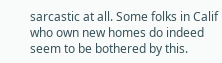sarcastic at all. Some folks in Calif who own new homes do indeed seem to be bothered by this.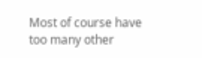Most of course have too many other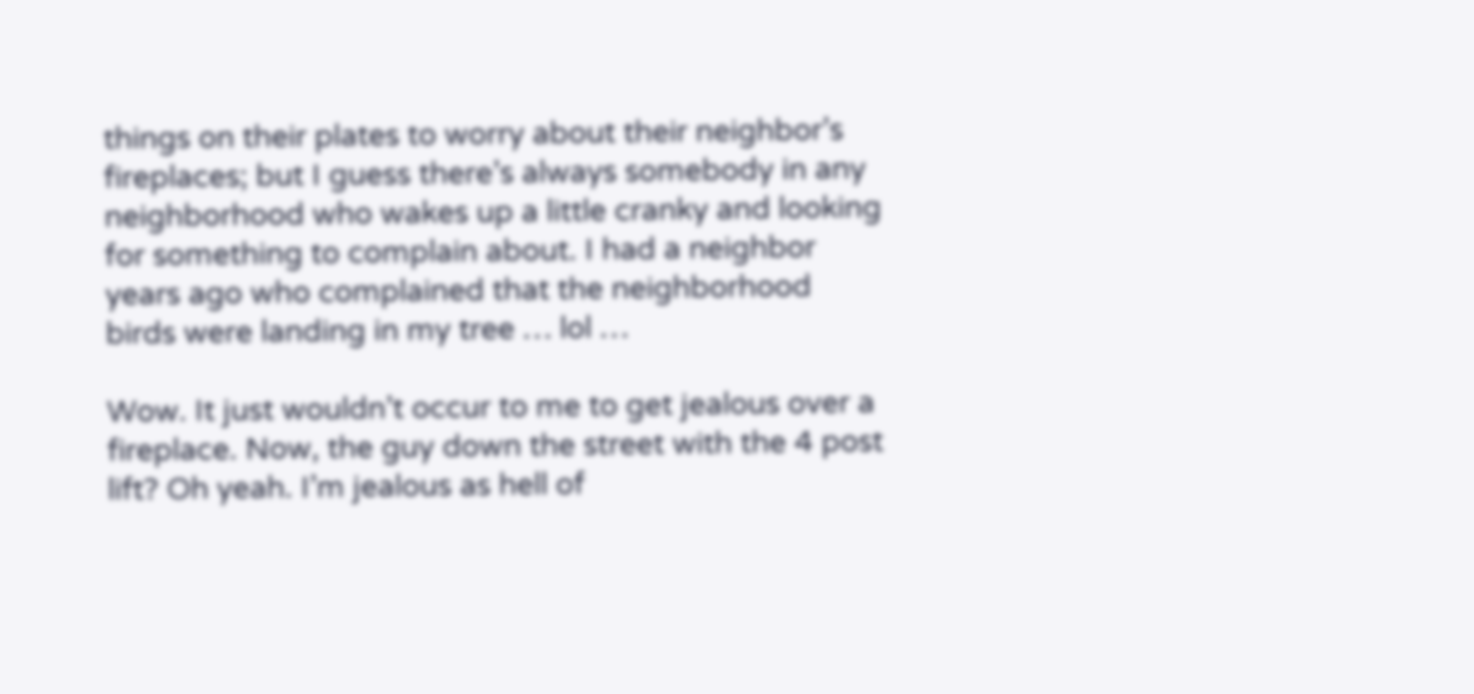things on their plates to worry about their neighbor’s fireplaces; but I guess there’s always somebody in any neighborhood who wakes up a little cranky and looking for something to complain about. I had a neighbor years ago who complained that the neighborhood birds were landing in my tree … lol …

Wow. It just wouldn’t occur to me to get jealous over a fireplace. Now, the guy down the street with the 4 post lift? Oh yeah. I’m jealous as hell of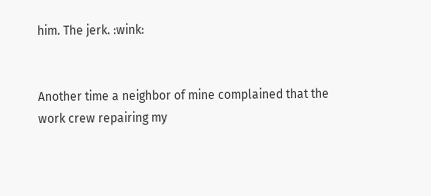him. The jerk. :wink:


Another time a neighbor of mine complained that the work crew repairing my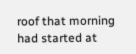roof that morning had started at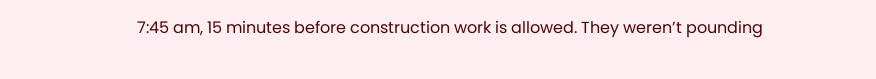7:45 am, 15 minutes before construction work is allowed. They weren’t pounding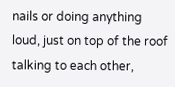nails or doing anything loud, just on top of the roof talking to each other,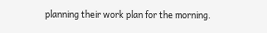planning their work plan for the morning.